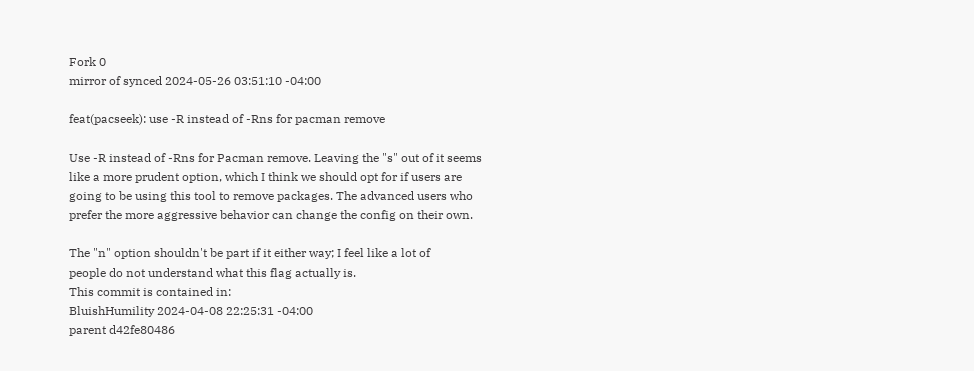Fork 0
mirror of synced 2024-05-26 03:51:10 -04:00

feat(pacseek): use -R instead of -Rns for pacman remove

Use -R instead of -Rns for Pacman remove. Leaving the "s" out of it seems
like a more prudent option, which I think we should opt for if users are
going to be using this tool to remove packages. The advanced users who
prefer the more aggressive behavior can change the config on their own.

The "n" option shouldn't be part if it either way; I feel like a lot of
people do not understand what this flag actually is.
This commit is contained in:
BluishHumility 2024-04-08 22:25:31 -04:00
parent d42fe80486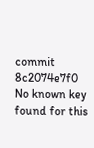commit 8c2074e7f0
No known key found for this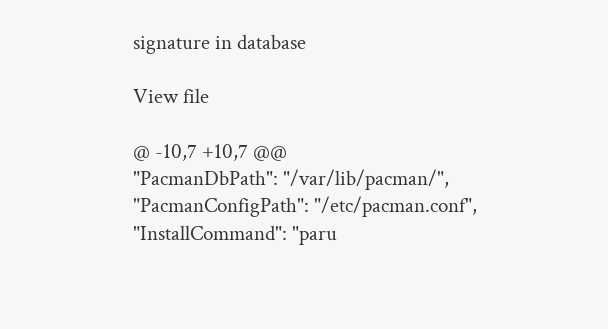signature in database

View file

@ -10,7 +10,7 @@
"PacmanDbPath": "/var/lib/pacman/",
"PacmanConfigPath": "/etc/pacman.conf",
"InstallCommand": "paru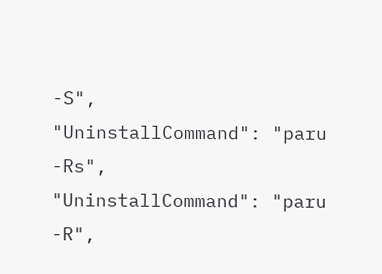-S",
"UninstallCommand": "paru -Rs",
"UninstallCommand": "paru -R",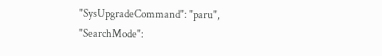"SysUpgradeCommand": "paru",
"SearchMode":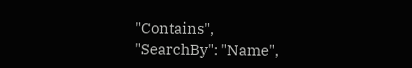"Contains",
"SearchBy": "Name",